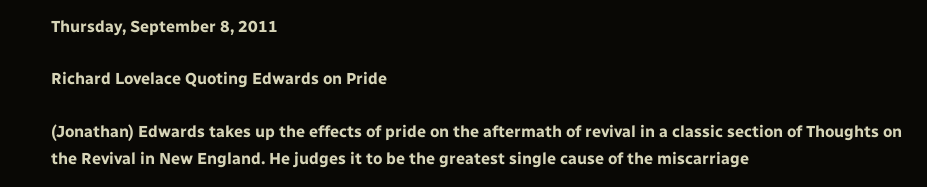Thursday, September 8, 2011

Richard Lovelace Quoting Edwards on Pride

(Jonathan) Edwards takes up the effects of pride on the aftermath of revival in a classic section of Thoughts on the Revival in New England. He judges it to be the greatest single cause of the miscarriage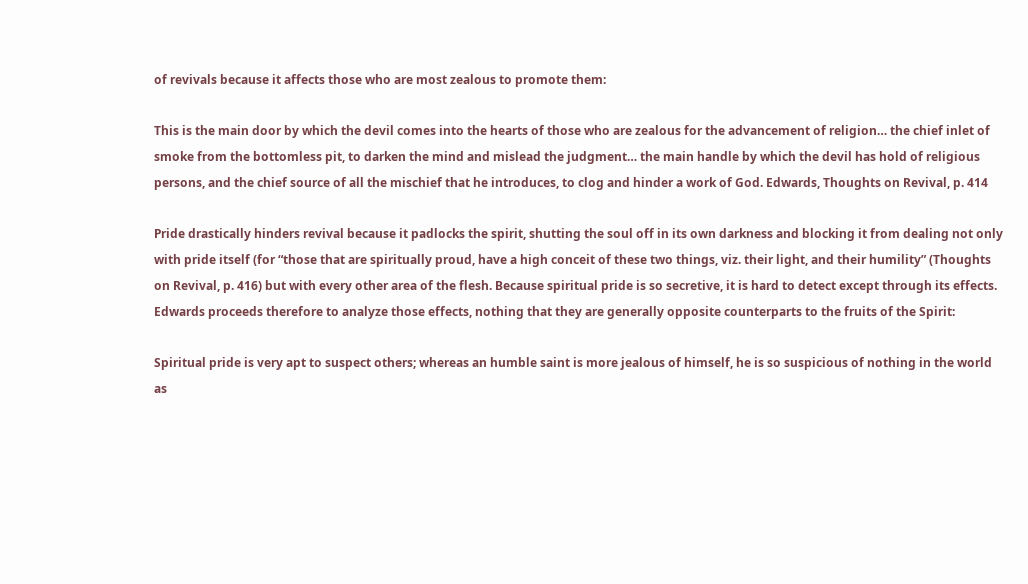of revivals because it affects those who are most zealous to promote them:

This is the main door by which the devil comes into the hearts of those who are zealous for the advancement of religion… the chief inlet of smoke from the bottomless pit, to darken the mind and mislead the judgment… the main handle by which the devil has hold of religious persons, and the chief source of all the mischief that he introduces, to clog and hinder a work of God. Edwards, Thoughts on Revival, p. 414

Pride drastically hinders revival because it padlocks the spirit, shutting the soul off in its own darkness and blocking it from dealing not only with pride itself (for “those that are spiritually proud, have a high conceit of these two things, viz. their light, and their humility” (Thoughts on Revival, p. 416) but with every other area of the flesh. Because spiritual pride is so secretive, it is hard to detect except through its effects. Edwards proceeds therefore to analyze those effects, nothing that they are generally opposite counterparts to the fruits of the Spirit:

Spiritual pride is very apt to suspect others; whereas an humble saint is more jealous of himself, he is so suspicious of nothing in the world as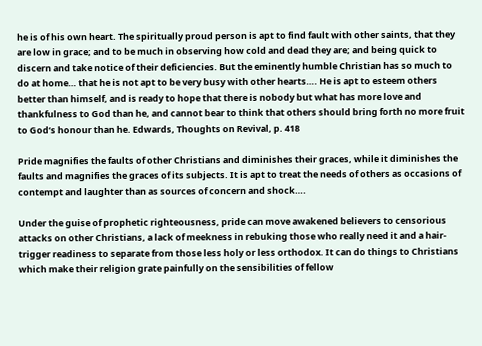he is of his own heart. The spiritually proud person is apt to find fault with other saints, that they are low in grace; and to be much in observing how cold and dead they are; and being quick to discern and take notice of their deficiencies. But the eminently humble Christian has so much to do at home… that he is not apt to be very busy with other hearts…. He is apt to esteem others better than himself, and is ready to hope that there is nobody but what has more love and thankfulness to God than he, and cannot bear to think that others should bring forth no more fruit to God’s honour than he. Edwards, Thoughts on Revival, p. 418

Pride magnifies the faults of other Christians and diminishes their graces, while it diminishes the faults and magnifies the graces of its subjects. It is apt to treat the needs of others as occasions of contempt and laughter than as sources of concern and shock….

Under the guise of prophetic righteousness, pride can move awakened believers to censorious attacks on other Christians, a lack of meekness in rebuking those who really need it and a hair-trigger readiness to separate from those less holy or less orthodox. It can do things to Christians which make their religion grate painfully on the sensibilities of fellow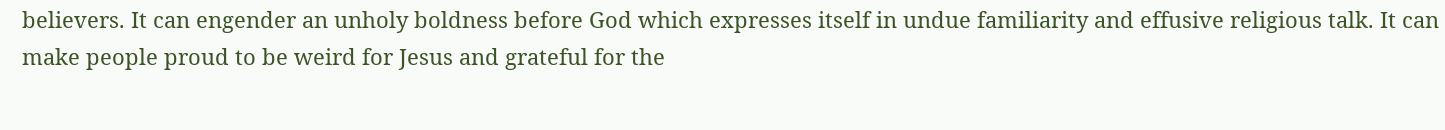believers. It can engender an unholy boldness before God which expresses itself in undue familiarity and effusive religious talk. It can make people proud to be weird for Jesus and grateful for the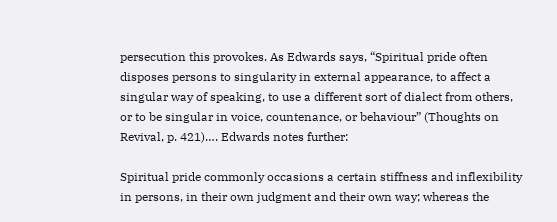persecution this provokes. As Edwards says, “Spiritual pride often disposes persons to singularity in external appearance, to affect a singular way of speaking, to use a different sort of dialect from others, or to be singular in voice, countenance, or behaviour” (Thoughts on Revival, p. 421)…. Edwards notes further:

Spiritual pride commonly occasions a certain stiffness and inflexibility in persons, in their own judgment and their own way; whereas the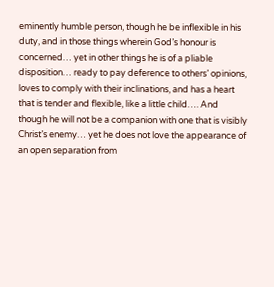eminently humble person, though he be inflexible in his duty, and in those things wherein God’s honour is concerned… yet in other things he is of a pliable disposition… ready to pay deference to others’ opinions, loves to comply with their inclinations, and has a heart that is tender and flexible, like a little child…. And though he will not be a companion with one that is visibly Christ’s enemy… yet he does not love the appearance of an open separation from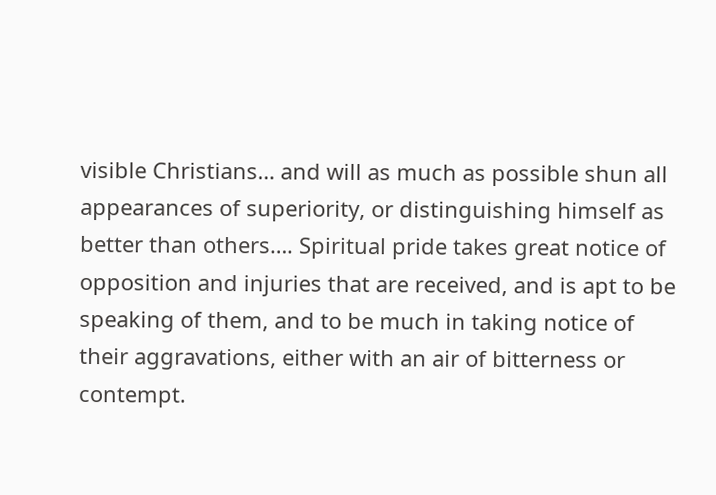visible Christians… and will as much as possible shun all appearances of superiority, or distinguishing himself as better than others…. Spiritual pride takes great notice of opposition and injuries that are received, and is apt to be speaking of them, and to be much in taking notice of their aggravations, either with an air of bitterness or contempt.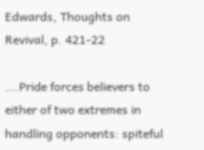Edwards, Thoughts on Revival, p. 421-22

….Pride forces believers to either of two extremes in handling opponents: spiteful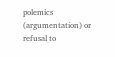polemics (argumentation) or refusal to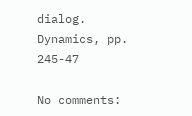dialog.  Dynamics, pp. 245-47

No comments: